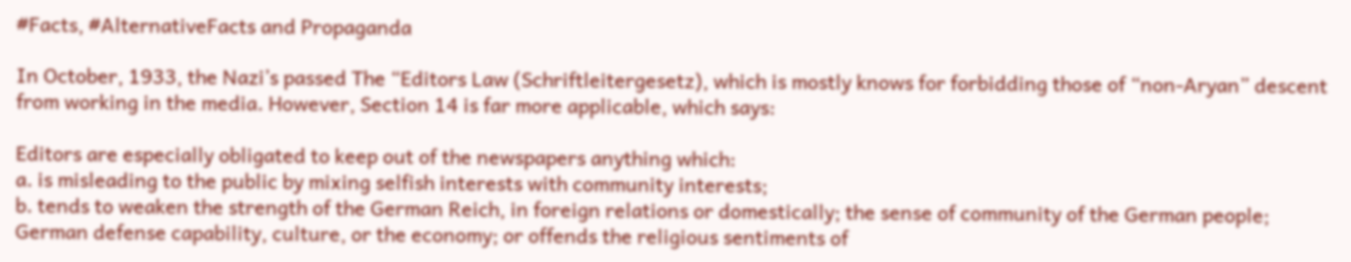#Facts, #AlternativeFacts and Propaganda

In October, 1933, the Nazi’s passed The “Editors Law (Schriftleitergesetz), which is mostly knows for forbidding those of “non-Aryan” descent from working in the media. However, Section 14 is far more applicable, which says:

Editors are especially obligated to keep out of the newspapers anything which:
a. is misleading to the public by mixing selfish interests with community interests;
b. tends to weaken the strength of the German Reich, in foreign relations or domestically; the sense of community of the German people; German defense capability, culture, or the economy; or offends the religious sentiments of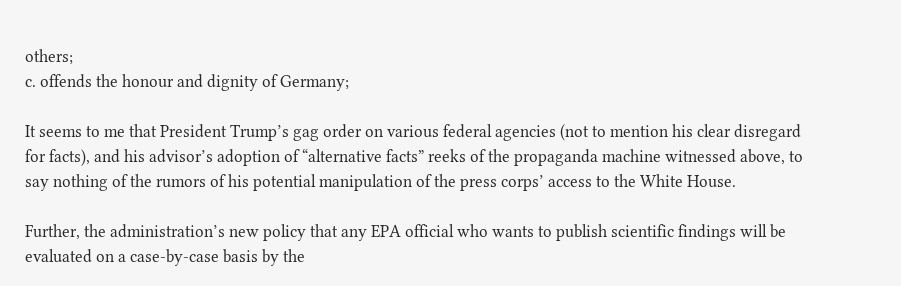others;
c. offends the honour and dignity of Germany;

It seems to me that President Trump’s gag order on various federal agencies (not to mention his clear disregard for facts), and his advisor’s adoption of “alternative facts” reeks of the propaganda machine witnessed above, to say nothing of the rumors of his potential manipulation of the press corps’ access to the White House.

Further, the administration’s new policy that any EPA official who wants to publish scientific findings will be evaluated on a case-by-case basis by the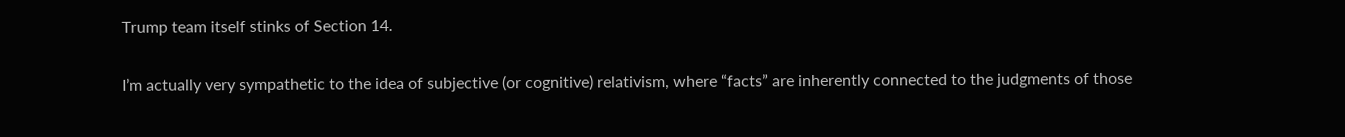Trump team itself stinks of Section 14.

I’m actually very sympathetic to the idea of subjective (or cognitive) relativism, where “facts” are inherently connected to the judgments of those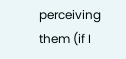perceiving them (if I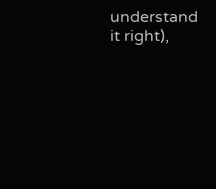understand it right),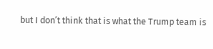but I don’t think that is what the Trump team is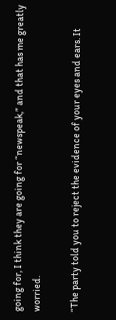going for, I think they are going for “newspeak,” and that has me greatly worried.

“The party told you to reject the evidence of your eyes and ears. It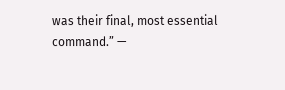was their final, most essential command.” —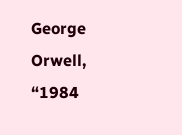George Orwell, “1984